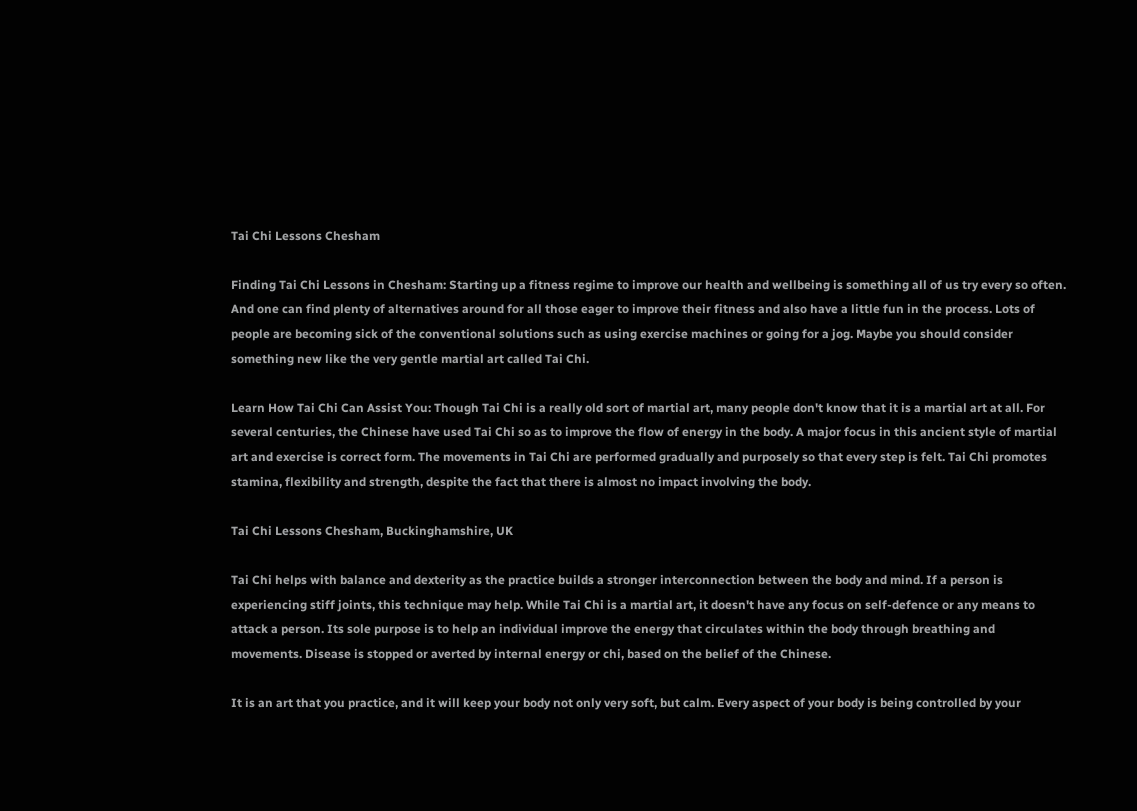Tai Chi Lessons Chesham

Finding Tai Chi Lessons in Chesham: Starting up a fitness regime to improve our health and wellbeing is something all of us try every so often. And one can find plenty of alternatives around for all those eager to improve their fitness and also have a little fun in the process. Lots of people are becoming sick of the conventional solutions such as using exercise machines or going for a jog. Maybe you should consider something new like the very gentle martial art called Tai Chi.

Learn How Tai Chi Can Assist You: Though Tai Chi is a really old sort of martial art, many people don't know that it is a martial art at all. For several centuries, the Chinese have used Tai Chi so as to improve the flow of energy in the body. A major focus in this ancient style of martial art and exercise is correct form. The movements in Tai Chi are performed gradually and purposely so that every step is felt. Tai Chi promotes stamina, flexibility and strength, despite the fact that there is almost no impact involving the body.

Tai Chi Lessons Chesham, Buckinghamshire, UK

Tai Chi helps with balance and dexterity as the practice builds a stronger interconnection between the body and mind. If a person is experiencing stiff joints, this technique may help. While Tai Chi is a martial art, it doesn't have any focus on self-defence or any means to attack a person. Its sole purpose is to help an individual improve the energy that circulates within the body through breathing and movements. Disease is stopped or averted by internal energy or chi, based on the belief of the Chinese.

It is an art that you practice, and it will keep your body not only very soft, but calm. Every aspect of your body is being controlled by your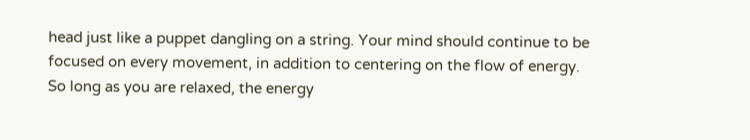head just like a puppet dangling on a string. Your mind should continue to be focused on every movement, in addition to centering on the flow of energy. So long as you are relaxed, the energy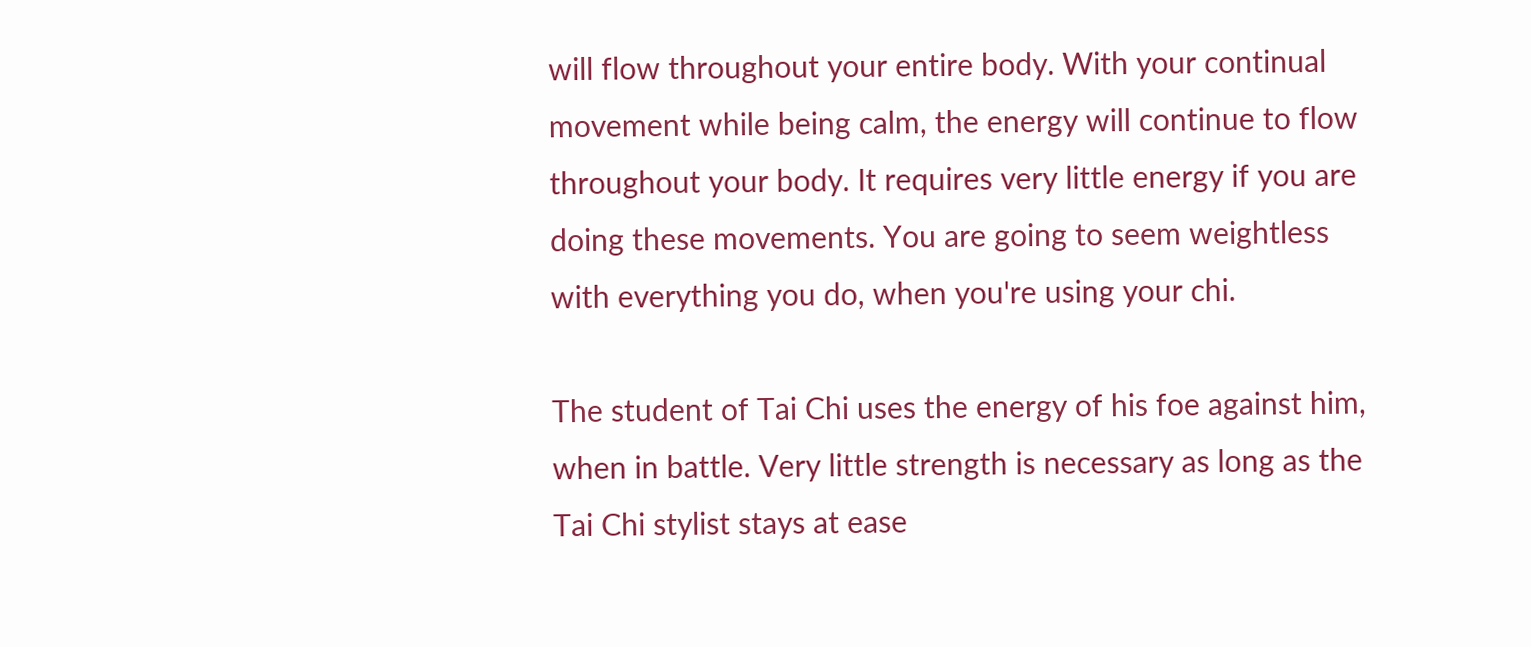will flow throughout your entire body. With your continual movement while being calm, the energy will continue to flow throughout your body. It requires very little energy if you are doing these movements. You are going to seem weightless with everything you do, when you're using your chi.

The student of Tai Chi uses the energy of his foe against him, when in battle. Very little strength is necessary as long as the Tai Chi stylist stays at ease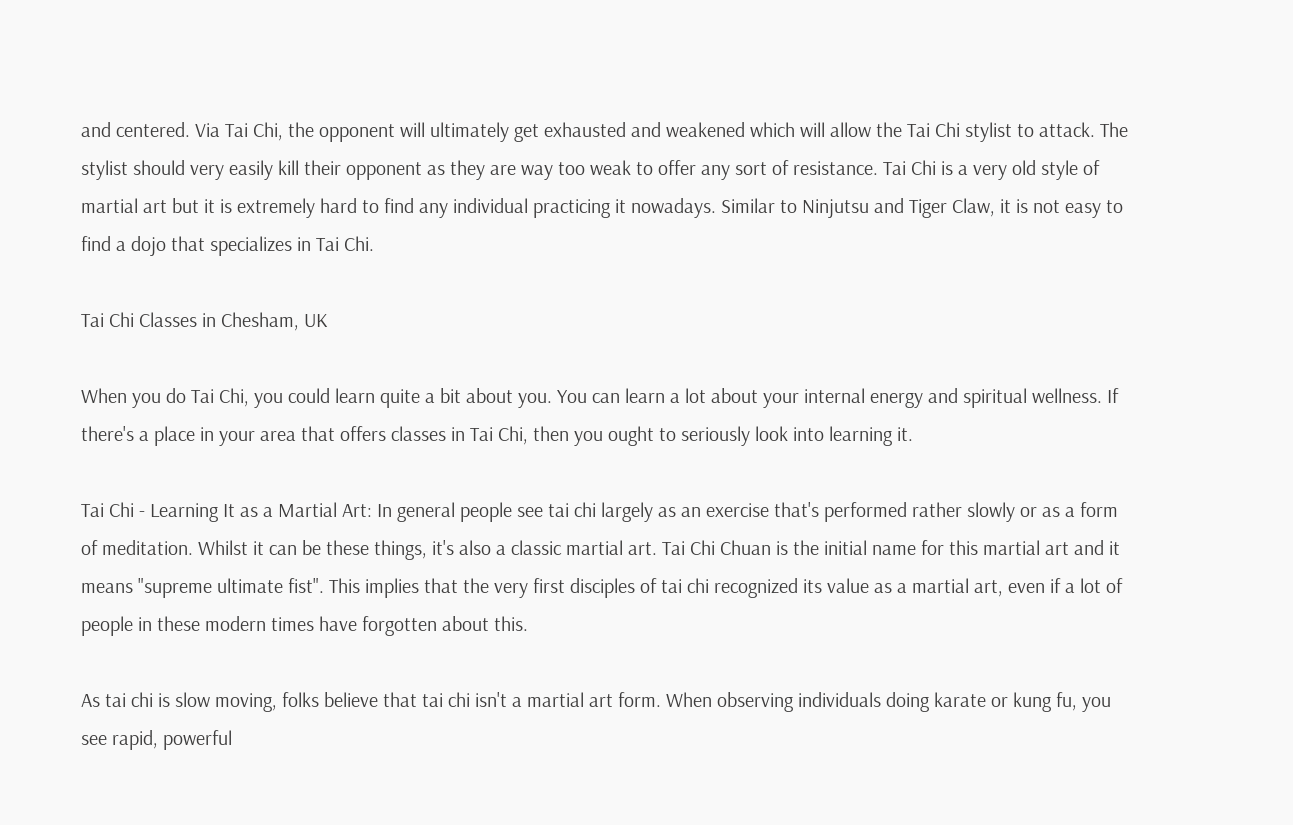and centered. Via Tai Chi, the opponent will ultimately get exhausted and weakened which will allow the Tai Chi stylist to attack. The stylist should very easily kill their opponent as they are way too weak to offer any sort of resistance. Tai Chi is a very old style of martial art but it is extremely hard to find any individual practicing it nowadays. Similar to Ninjutsu and Tiger Claw, it is not easy to find a dojo that specializes in Tai Chi.

Tai Chi Classes in Chesham, UK

When you do Tai Chi, you could learn quite a bit about you. You can learn a lot about your internal energy and spiritual wellness. If there's a place in your area that offers classes in Tai Chi, then you ought to seriously look into learning it.

Tai Chi - Learning It as a Martial Art: In general people see tai chi largely as an exercise that's performed rather slowly or as a form of meditation. Whilst it can be these things, it's also a classic martial art. Tai Chi Chuan is the initial name for this martial art and it means "supreme ultimate fist". This implies that the very first disciples of tai chi recognized its value as a martial art, even if a lot of people in these modern times have forgotten about this.

As tai chi is slow moving, folks believe that tai chi isn't a martial art form. When observing individuals doing karate or kung fu, you see rapid, powerful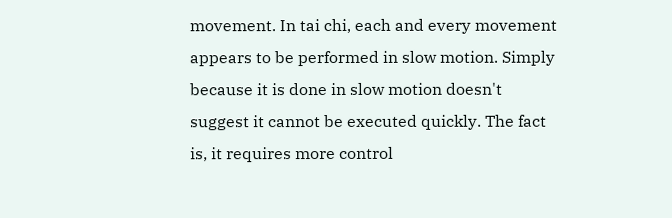movement. In tai chi, each and every movement appears to be performed in slow motion. Simply because it is done in slow motion doesn't suggest it cannot be executed quickly. The fact is, it requires more control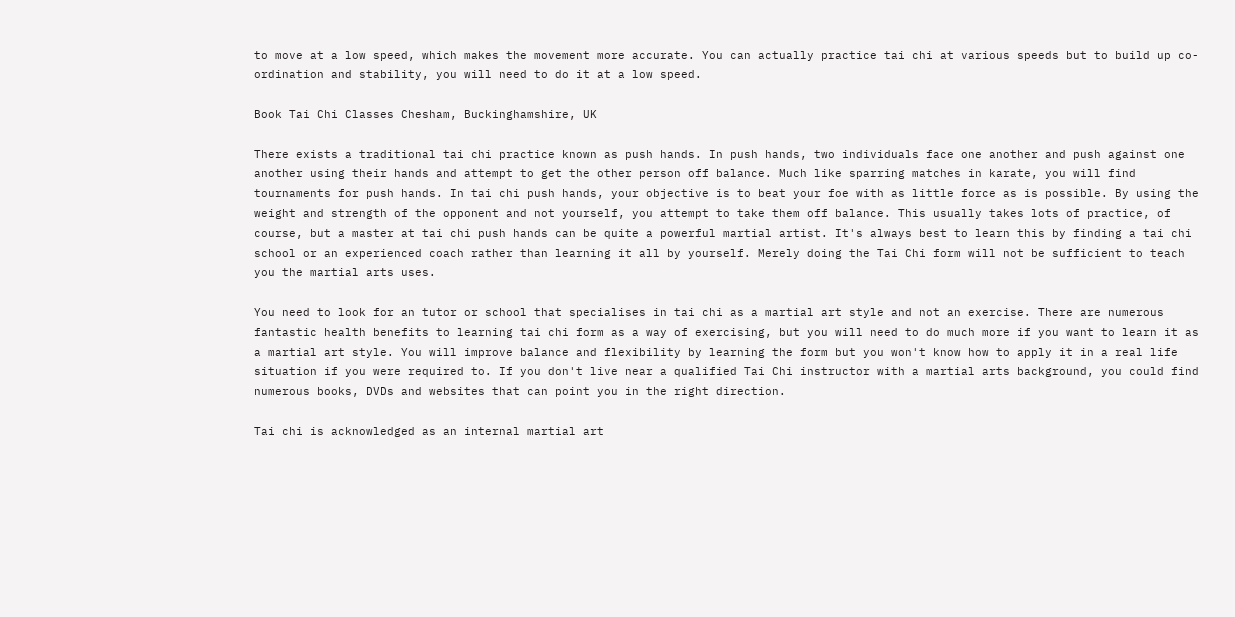to move at a low speed, which makes the movement more accurate. You can actually practice tai chi at various speeds but to build up co-ordination and stability, you will need to do it at a low speed.

Book Tai Chi Classes Chesham, Buckinghamshire, UK

There exists a traditional tai chi practice known as push hands. In push hands, two individuals face one another and push against one another using their hands and attempt to get the other person off balance. Much like sparring matches in karate, you will find tournaments for push hands. In tai chi push hands, your objective is to beat your foe with as little force as is possible. By using the weight and strength of the opponent and not yourself, you attempt to take them off balance. This usually takes lots of practice, of course, but a master at tai chi push hands can be quite a powerful martial artist. It's always best to learn this by finding a tai chi school or an experienced coach rather than learning it all by yourself. Merely doing the Tai Chi form will not be sufficient to teach you the martial arts uses.

You need to look for an tutor or school that specialises in tai chi as a martial art style and not an exercise. There are numerous fantastic health benefits to learning tai chi form as a way of exercising, but you will need to do much more if you want to learn it as a martial art style. You will improve balance and flexibility by learning the form but you won't know how to apply it in a real life situation if you were required to. If you don't live near a qualified Tai Chi instructor with a martial arts background, you could find numerous books, DVDs and websites that can point you in the right direction.

Tai chi is acknowledged as an internal martial art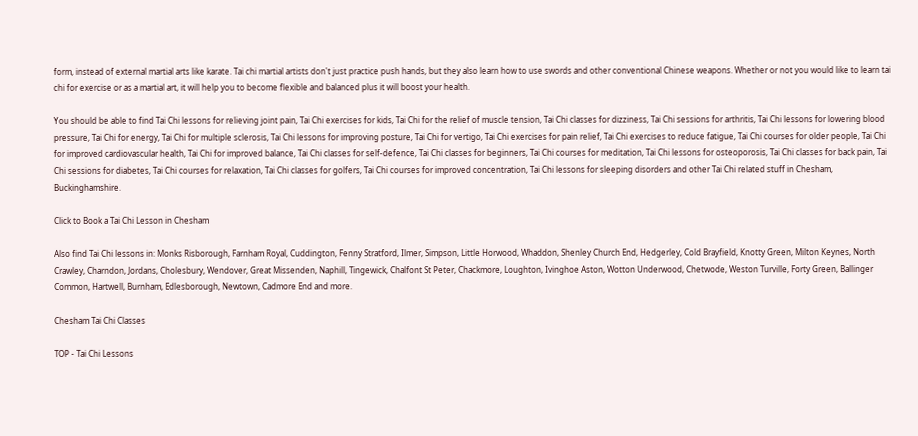form, instead of external martial arts like karate. Tai chi martial artists don't just practice push hands, but they also learn how to use swords and other conventional Chinese weapons. Whether or not you would like to learn tai chi for exercise or as a martial art, it will help you to become flexible and balanced plus it will boost your health.

You should be able to find Tai Chi lessons for relieving joint pain, Tai Chi exercises for kids, Tai Chi for the relief of muscle tension, Tai Chi classes for dizziness, Tai Chi sessions for arthritis, Tai Chi lessons for lowering blood pressure, Tai Chi for energy, Tai Chi for multiple sclerosis, Tai Chi lessons for improving posture, Tai Chi for vertigo, Tai Chi exercises for pain relief, Tai Chi exercises to reduce fatigue, Tai Chi courses for older people, Tai Chi for improved cardiovascular health, Tai Chi for improved balance, Tai Chi classes for self-defence, Tai Chi classes for beginners, Tai Chi courses for meditation, Tai Chi lessons for osteoporosis, Tai Chi classes for back pain, Tai Chi sessions for diabetes, Tai Chi courses for relaxation, Tai Chi classes for golfers, Tai Chi courses for improved concentration, Tai Chi lessons for sleeping disorders and other Tai Chi related stuff in Chesham, Buckinghamshire.

Click to Book a Tai Chi Lesson in Chesham

Also find Tai Chi lessons in: Monks Risborough, Farnham Royal, Cuddington, Fenny Stratford, Ilmer, Simpson, Little Horwood, Whaddon, Shenley Church End, Hedgerley, Cold Brayfield, Knotty Green, Milton Keynes, North Crawley, Charndon, Jordans, Cholesbury, Wendover, Great Missenden, Naphill, Tingewick, Chalfont St Peter, Chackmore, Loughton, Ivinghoe Aston, Wotton Underwood, Chetwode, Weston Turville, Forty Green, Ballinger Common, Hartwell, Burnham, Edlesborough, Newtown, Cadmore End and more.

Chesham Tai Chi Classes

TOP - Tai Chi Lessons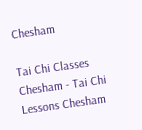Chesham

Tai Chi Classes Chesham - Tai Chi Lessons Chesham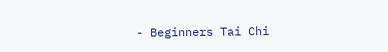- Beginners Tai Chi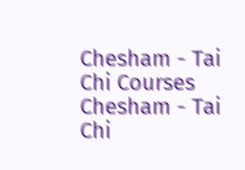Chesham - Tai Chi Courses Chesham - Tai Chi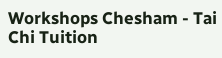Workshops Chesham - Tai Chi Tuition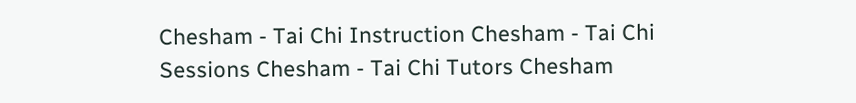Chesham - Tai Chi Instruction Chesham - Tai Chi Sessions Chesham - Tai Chi Tutors Chesham